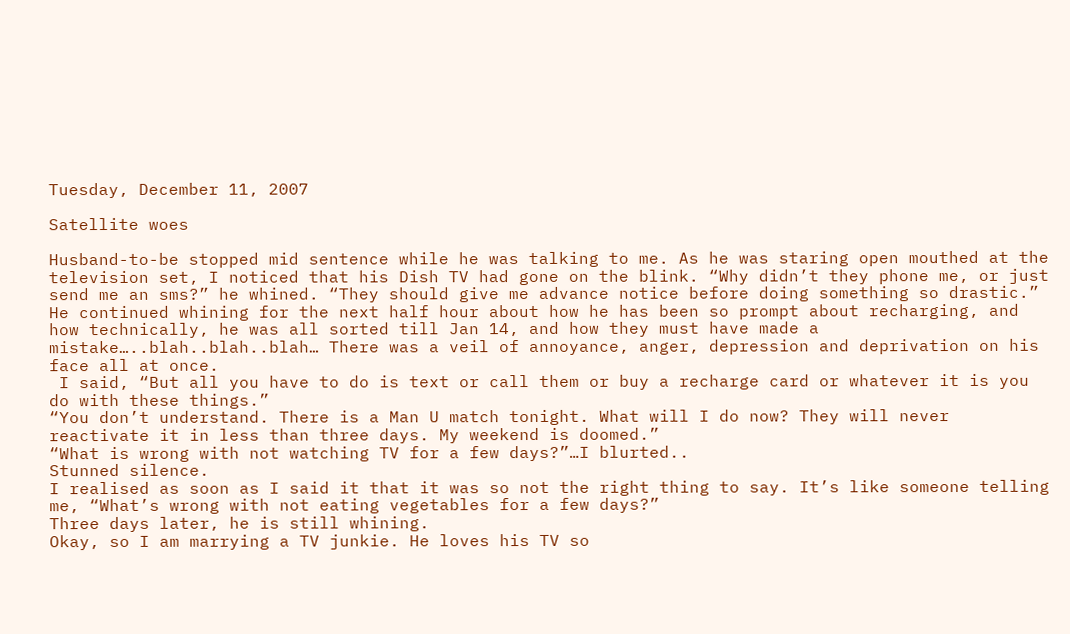Tuesday, December 11, 2007

Satellite woes

Husband-to-be stopped mid sentence while he was talking to me. As he was staring open mouthed at the television set, I noticed that his Dish TV had gone on the blink. “Why didn’t they phone me, or just send me an sms?” he whined. “They should give me advance notice before doing something so drastic.” He continued whining for the next half hour about how he has been so prompt about recharging, and how technically, he was all sorted till Jan 14, and how they must have made a mistake…..blah..blah..blah… There was a veil of annoyance, anger, depression and deprivation on his face all at once.
 I said, “But all you have to do is text or call them or buy a recharge card or whatever it is you do with these things.”
“You don’t understand. There is a Man U match tonight. What will I do now? They will never reactivate it in less than three days. My weekend is doomed.”
“What is wrong with not watching TV for a few days?”…I blurted..
Stunned silence.
I realised as soon as I said it that it was so not the right thing to say. It’s like someone telling me, “What’s wrong with not eating vegetables for a few days?”
Three days later, he is still whining.
Okay, so I am marrying a TV junkie. He loves his TV so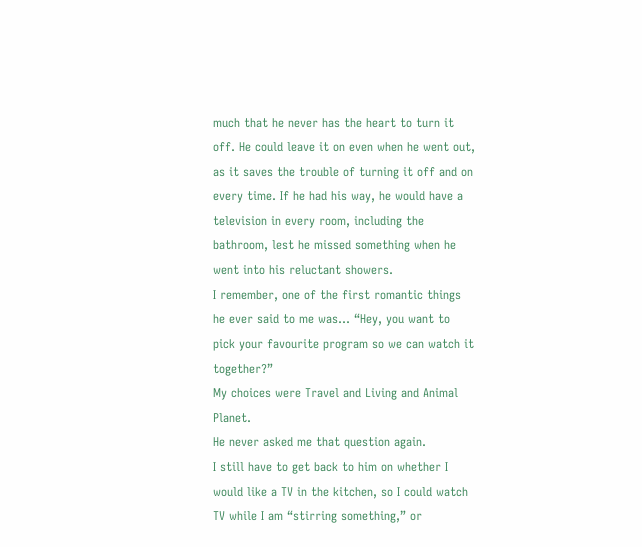much that he never has the heart to turn it off. He could leave it on even when he went out, as it saves the trouble of turning it off and on every time. If he had his way, he would have a television in every room, including the bathroom, lest he missed something when he went into his reluctant showers.
I remember, one of the first romantic things he ever said to me was… “Hey, you want to pick your favourite program so we can watch it together?”
My choices were Travel and Living and Animal Planet.
He never asked me that question again.
I still have to get back to him on whether I would like a TV in the kitchen, so I could watch TV while I am “stirring something,” or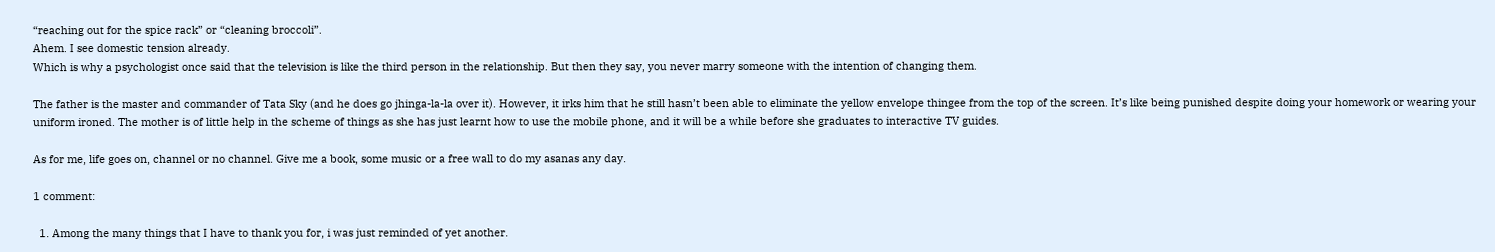“reaching out for the spice rack” or “cleaning broccoli”.
Ahem. I see domestic tension already.
Which is why a psychologist once said that the television is like the third person in the relationship. But then they say, you never marry someone with the intention of changing them.

The father is the master and commander of Tata Sky (and he does go jhinga-la-la over it). However, it irks him that he still hasn’t been able to eliminate the yellow envelope thingee from the top of the screen. It’s like being punished despite doing your homework or wearing your uniform ironed. The mother is of little help in the scheme of things as she has just learnt how to use the mobile phone, and it will be a while before she graduates to interactive TV guides.

As for me, life goes on, channel or no channel. Give me a book, some music or a free wall to do my asanas any day.

1 comment:

  1. Among the many things that I have to thank you for, i was just reminded of yet another.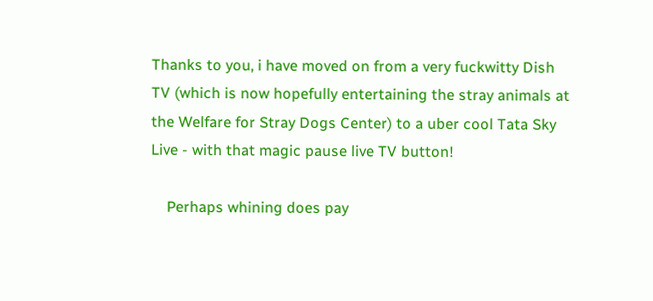Thanks to you, i have moved on from a very fuckwitty Dish TV (which is now hopefully entertaining the stray animals at the Welfare for Stray Dogs Center) to a uber cool Tata Sky Live - with that magic pause live TV button!

    Perhaps whining does pay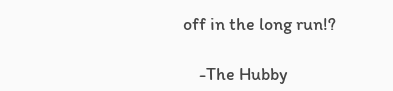off in the long run!?

    -The Hubby